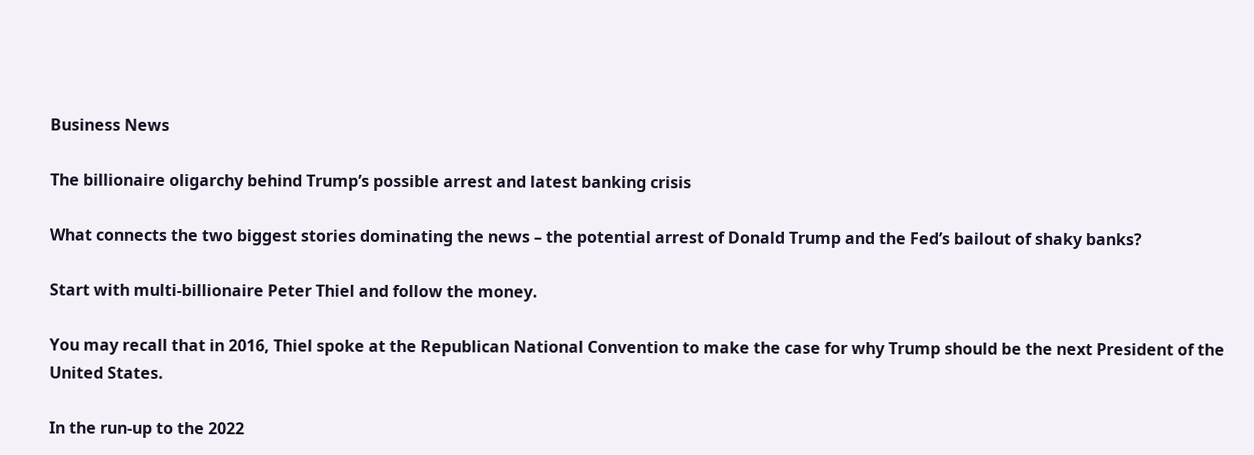Business News

The billionaire oligarchy behind Trump’s possible arrest and latest banking crisis

What connects the two biggest stories dominating the news – the potential arrest of Donald Trump and the Fed’s bailout of shaky banks?

Start with multi-billionaire Peter Thiel and follow the money.

You may recall that in 2016, Thiel spoke at the Republican National Convention to make the case for why Trump should be the next President of the United States.

In the run-up to the 2022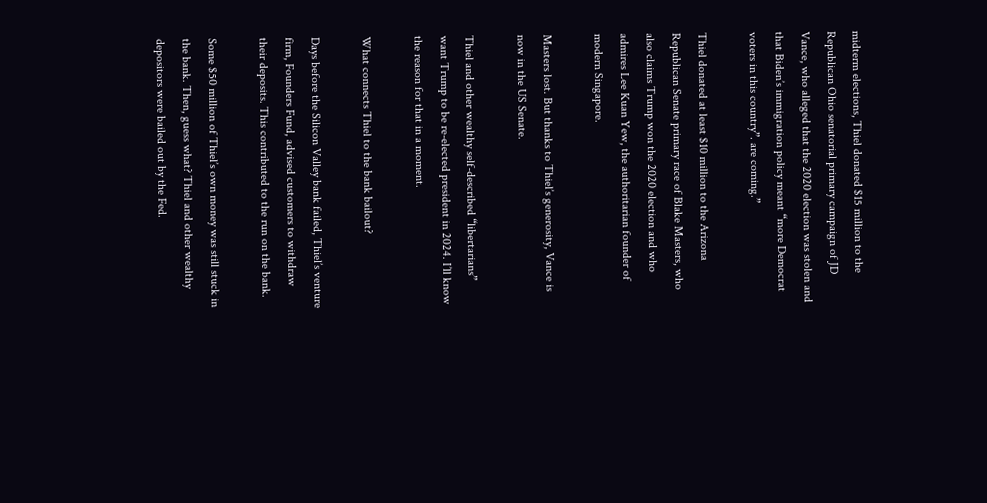midterm elections, Thiel donated $15 million to the Republican Ohio senatorial primary campaign of JD Vance, who alleged that the 2020 election was stolen and that Biden’s immigration policy meant “more Democrat voters in this country”. are coming.”

Thiel donated at least $10 million to the Arizona Republican Senate primary race of Blake Masters, who also claims Trump won the 2020 election and who admires Lee Kuan Yew, the authoritarian founder of modern Singapore.

Masters lost. But thanks to Thiel’s generosity, Vance is now in the US Senate.

Thiel and other wealthy self-described “libertarians” want Trump to be re-elected president in 2024. I’ll know the reason for that in a moment.

What connects Thiel to the bank bailout?

Days before the Silicon Valley bank failed, Thiel’s venture firm, Founders Fund, advised customers to withdraw their deposits. This contributed to the run on the bank.

Some $50 million of Thiel’s own money was still stuck in the bank. Then, guess what? Thiel and other wealthy depositors were bailed out by the Fed.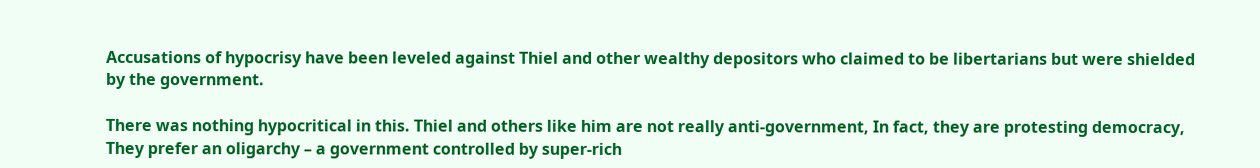Accusations of hypocrisy have been leveled against Thiel and other wealthy depositors who claimed to be libertarians but were shielded by the government.

There was nothing hypocritical in this. Thiel and others like him are not really anti-government, In fact, they are protesting democracy, They prefer an oligarchy – a government controlled by super-rich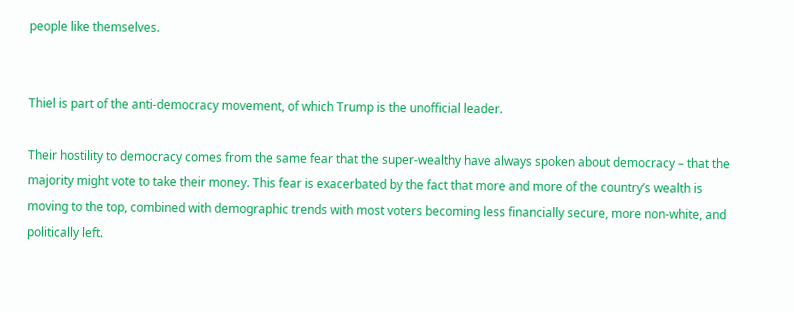people like themselves.


Thiel is part of the anti-democracy movement, of which Trump is the unofficial leader.

Their hostility to democracy comes from the same fear that the super-wealthy have always spoken about democracy – that the majority might vote to take their money. This fear is exacerbated by the fact that more and more of the country’s wealth is moving to the top, combined with demographic trends with most voters becoming less financially secure, more non-white, and politically left.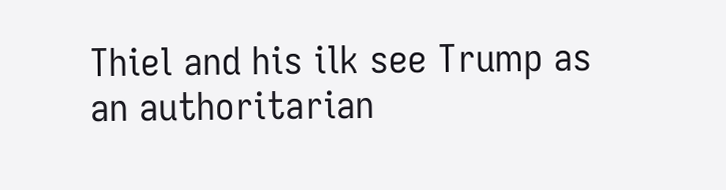Thiel and his ilk see Trump as an authoritarian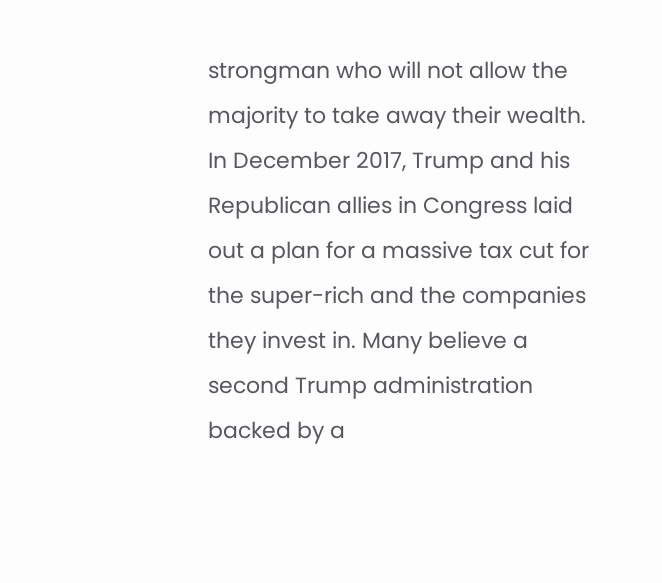strongman who will not allow the majority to take away their wealth. In December 2017, Trump and his Republican allies in Congress laid out a plan for a massive tax cut for the super-rich and the companies they invest in. Many believe a second Trump administration backed by a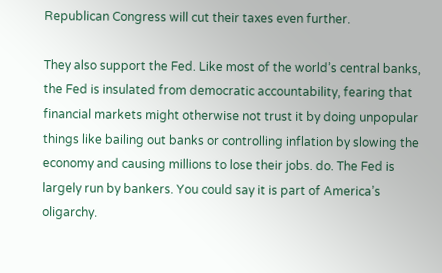Republican Congress will cut their taxes even further.

They also support the Fed. Like most of the world’s central banks, the Fed is insulated from democratic accountability, fearing that financial markets might otherwise not trust it by doing unpopular things like bailing out banks or controlling inflation by slowing the economy and causing millions to lose their jobs. do. The Fed is largely run by bankers. You could say it is part of America’s oligarchy.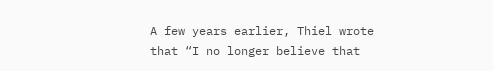A few years earlier, Thiel wrote that “I no longer believe that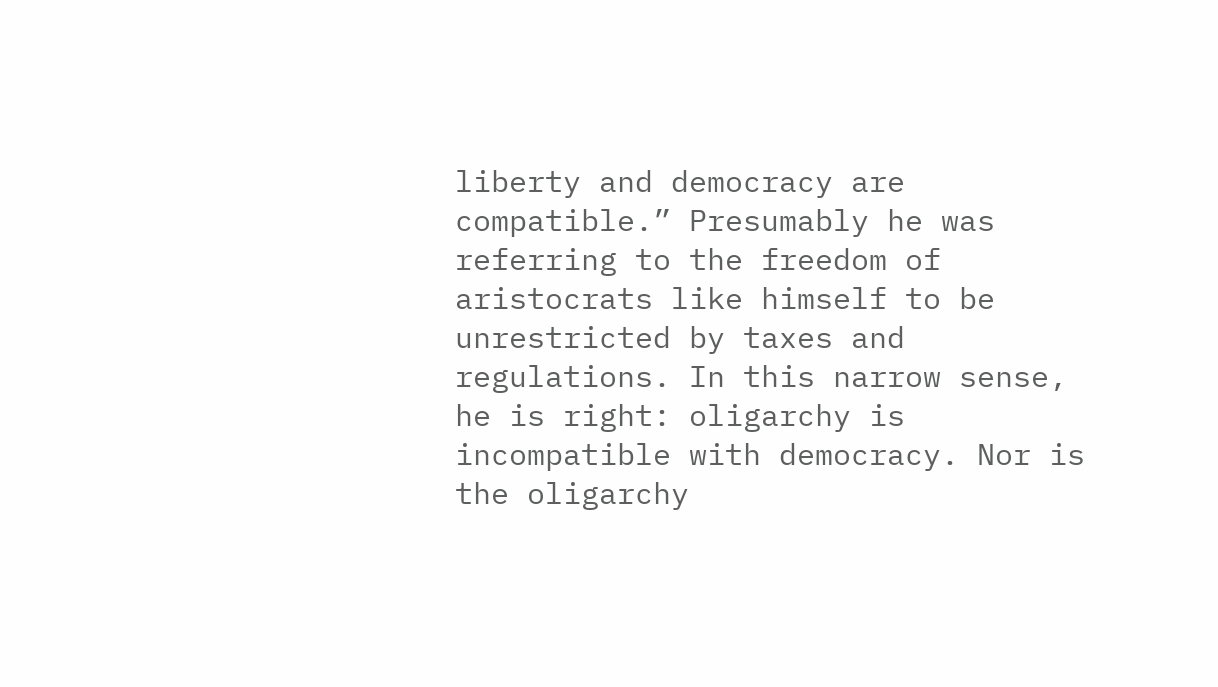liberty and democracy are compatible.” Presumably he was referring to the freedom of aristocrats like himself to be unrestricted by taxes and regulations. In this narrow sense, he is right: oligarchy is incompatible with democracy. Nor is the oligarchy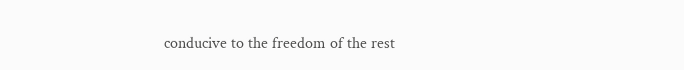conducive to the freedom of the rest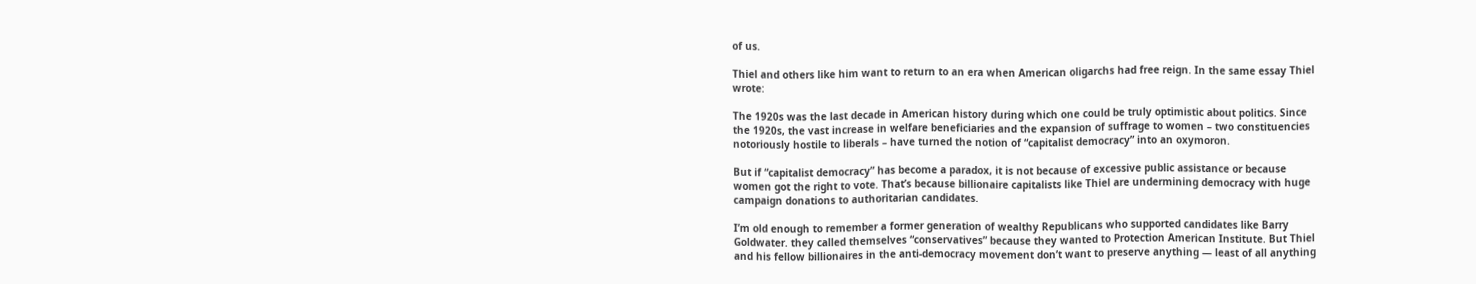of us.

Thiel and others like him want to return to an era when American oligarchs had free reign. In the same essay Thiel wrote:

The 1920s was the last decade in American history during which one could be truly optimistic about politics. Since the 1920s, the vast increase in welfare beneficiaries and the expansion of suffrage to women – two constituencies notoriously hostile to liberals – have turned the notion of “capitalist democracy” into an oxymoron.

But if “capitalist democracy” has become a paradox, it is not because of excessive public assistance or because women got the right to vote. That’s because billionaire capitalists like Thiel are undermining democracy with huge campaign donations to authoritarian candidates.

I’m old enough to remember a former generation of wealthy Republicans who supported candidates like Barry Goldwater. they called themselves “conservatives” because they wanted to Protection American Institute. But Thiel and his fellow billionaires in the anti-democracy movement don’t want to preserve anything — least of all anything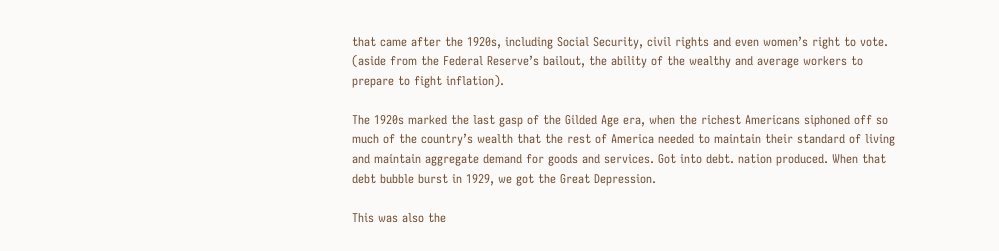that came after the 1920s, including Social Security, civil rights and even women’s right to vote. (aside from the Federal Reserve’s bailout, the ability of the wealthy and average workers to prepare to fight inflation).

The 1920s marked the last gasp of the Gilded Age era, when the richest Americans siphoned off so much of the country’s wealth that the rest of America needed to maintain their standard of living and maintain aggregate demand for goods and services. Got into debt. nation produced. When that debt bubble burst in 1929, we got the Great Depression.

This was also the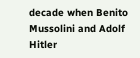decade when Benito Mussolini and Adolf Hitler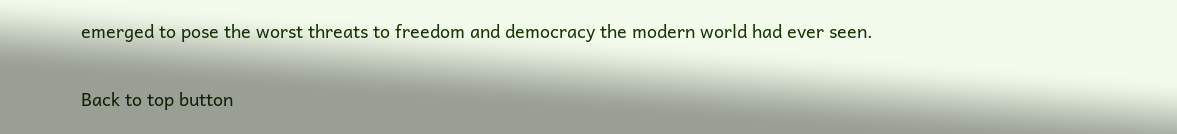emerged to pose the worst threats to freedom and democracy the modern world had ever seen.


Back to top button